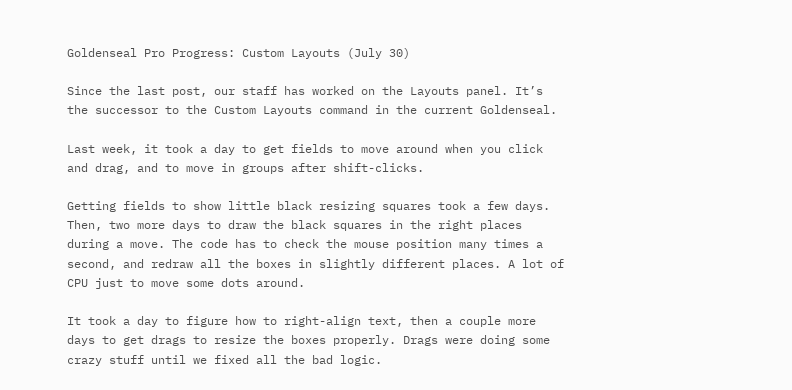Goldenseal Pro Progress: Custom Layouts (July 30)

Since the last post, our staff has worked on the Layouts panel. It’s the successor to the Custom Layouts command in the current Goldenseal.

Last week, it took a day to get fields to move around when you click and drag, and to move in groups after shift-clicks.

Getting fields to show little black resizing squares took a few days. Then, two more days to draw the black squares in the right places during a move. The code has to check the mouse position many times a second, and redraw all the boxes in slightly different places. A lot of CPU just to move some dots around.

It took a day to figure how to right-align text, then a couple more days to get drags to resize the boxes properly. Drags were doing some crazy stuff until we fixed all the bad logic.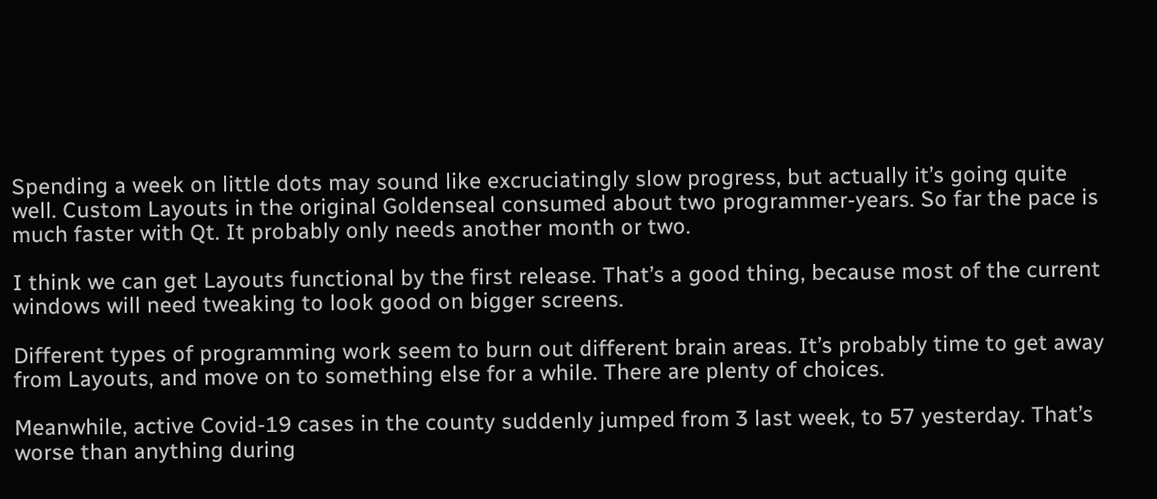Spending a week on little dots may sound like excruciatingly slow progress, but actually it’s going quite well. Custom Layouts in the original Goldenseal consumed about two programmer-years. So far the pace is much faster with Qt. It probably only needs another month or two.

I think we can get Layouts functional by the first release. That’s a good thing, because most of the current windows will need tweaking to look good on bigger screens.

Different types of programming work seem to burn out different brain areas. It’s probably time to get away from Layouts, and move on to something else for a while. There are plenty of choices.

Meanwhile, active Covid-19 cases in the county suddenly jumped from 3 last week, to 57 yesterday. That’s worse than anything during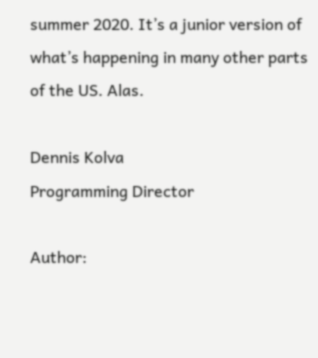summer 2020. It’s a junior version of what’s happening in many other parts of the US. Alas.

Dennis Kolva
Programming Director

Author: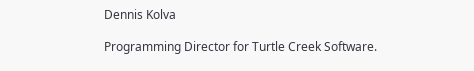Dennis Kolva

Programming Director for Turtle Creek Software.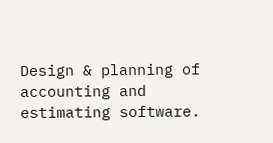Design & planning of accounting and estimating software.